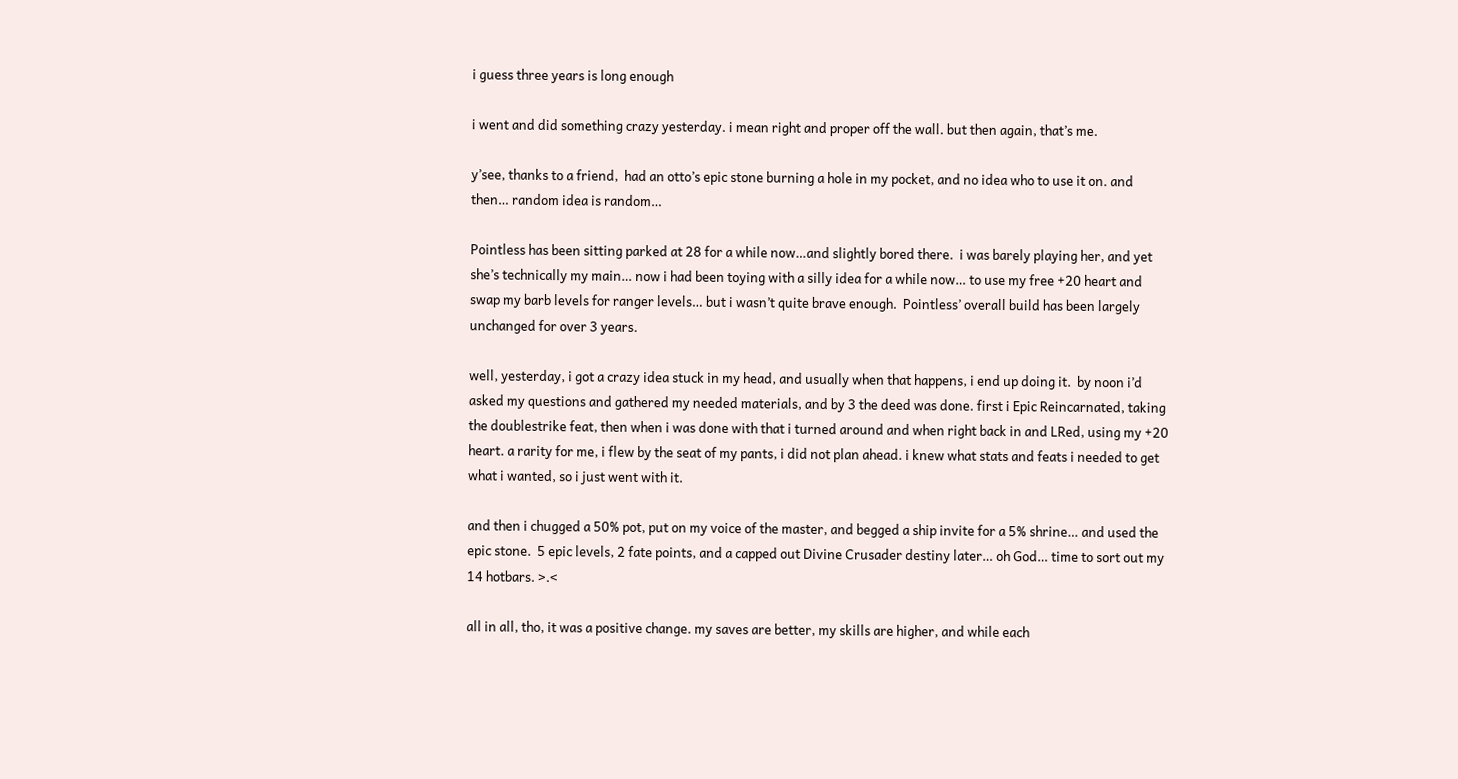i guess three years is long enough

i went and did something crazy yesterday. i mean right and proper off the wall. but then again, that’s me.

y’see, thanks to a friend,  had an otto’s epic stone burning a hole in my pocket, and no idea who to use it on. and then… random idea is random…

Pointless has been sitting parked at 28 for a while now…and slightly bored there.  i was barely playing her, and yet she’s technically my main… now i had been toying with a silly idea for a while now… to use my free +20 heart and swap my barb levels for ranger levels… but i wasn’t quite brave enough.  Pointless’ overall build has been largely unchanged for over 3 years.

well, yesterday, i got a crazy idea stuck in my head, and usually when that happens, i end up doing it.  by noon i’d asked my questions and gathered my needed materials, and by 3 the deed was done. first i Epic Reincarnated, taking the doublestrike feat, then when i was done with that i turned around and when right back in and LRed, using my +20 heart. a rarity for me, i flew by the seat of my pants, i did not plan ahead. i knew what stats and feats i needed to get what i wanted, so i just went with it.

and then i chugged a 50% pot, put on my voice of the master, and begged a ship invite for a 5% shrine… and used the epic stone.  5 epic levels, 2 fate points, and a capped out Divine Crusader destiny later… oh God… time to sort out my 14 hotbars. >.<

all in all, tho, it was a positive change. my saves are better, my skills are higher, and while each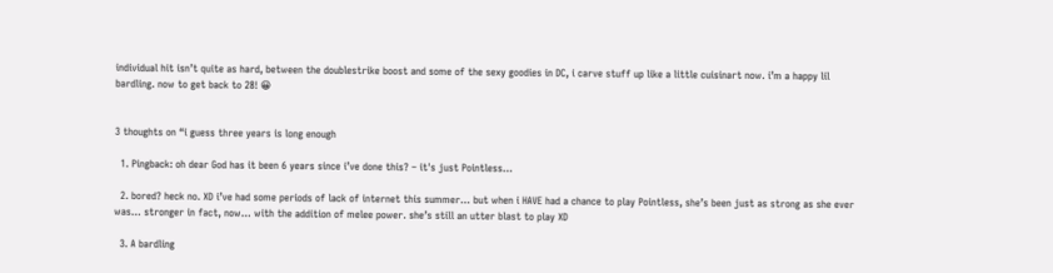individual hit isn’t quite as hard, between the doublestrike boost and some of the sexy goodies in DC, i carve stuff up like a little cuisinart now. i’m a happy lil bardling. now to get back to 28! 😀


3 thoughts on “i guess three years is long enough

  1. Pingback: oh dear God has it been 6 years since i’ve done this? – it's just Pointless…

  2. bored? heck no. XD i’ve had some periods of lack of internet this summer… but when i HAVE had a chance to play Pointless, she’s been just as strong as she ever was… stronger in fact, now… with the addition of melee power. she’s still an utter blast to play XD

  3. A bardling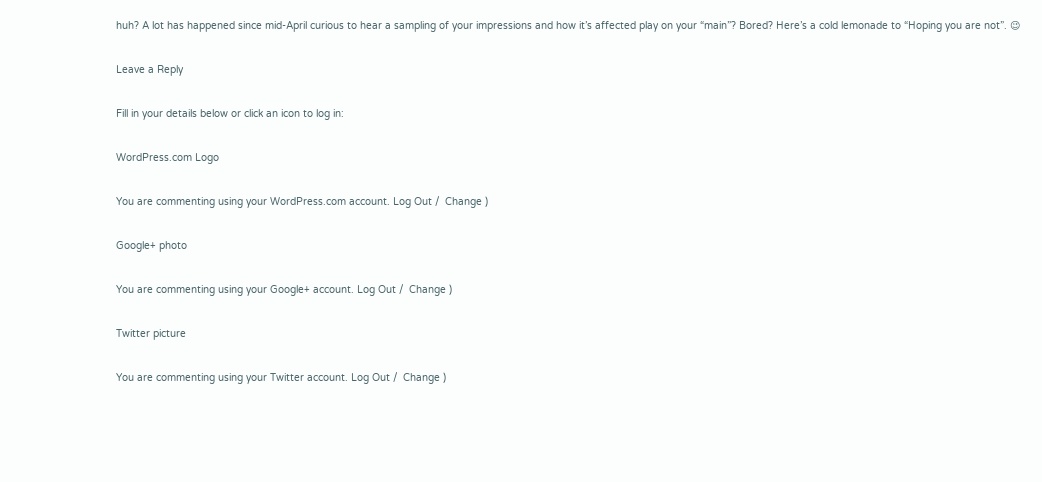huh? A lot has happened since mid-April curious to hear a sampling of your impressions and how it’s affected play on your “main”? Bored? Here’s a cold lemonade to “Hoping you are not”. 😉

Leave a Reply

Fill in your details below or click an icon to log in:

WordPress.com Logo

You are commenting using your WordPress.com account. Log Out /  Change )

Google+ photo

You are commenting using your Google+ account. Log Out /  Change )

Twitter picture

You are commenting using your Twitter account. Log Out /  Change )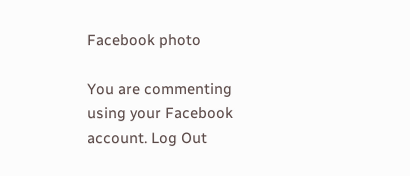Facebook photo

You are commenting using your Facebook account. Log Out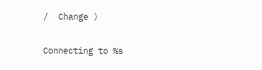/  Change )

Connecting to %s